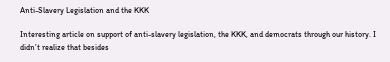Anti-Slavery Legislation and the KKK

Interesting article on support of anti-slavery legislation, the KKK, and democrats through our history. I didn’t realize that besides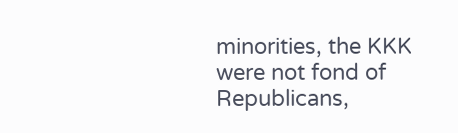minorities, the KKK were not fond of Republicans,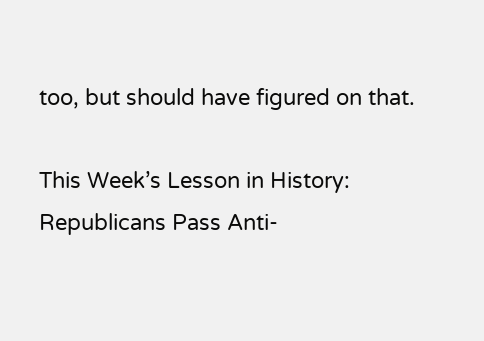too, but should have figured on that.

This Week’s Lesson in History: Republicans Pass Anti-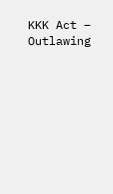KKK Act – Outlawing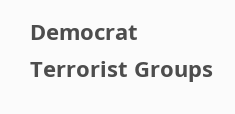Democrat Terrorist Groups